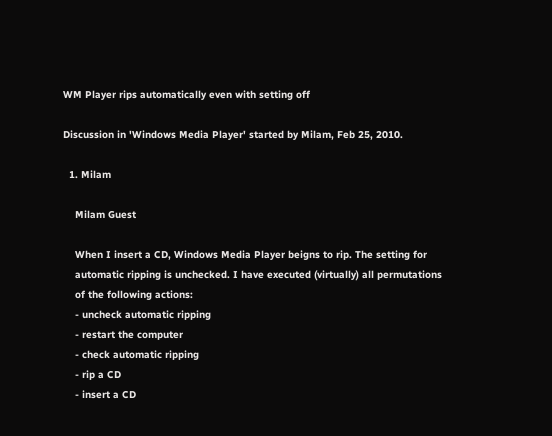WM Player rips automatically even with setting off

Discussion in 'Windows Media Player' started by Milam, Feb 25, 2010.

  1. Milam

    Milam Guest

    When I insert a CD, Windows Media Player beigns to rip. The setting for
    automatic ripping is unchecked. I have executed (virtually) all permutations
    of the following actions:
    - uncheck automatic ripping
    - restart the computer
    - check automatic ripping
    - rip a CD
    - insert a CD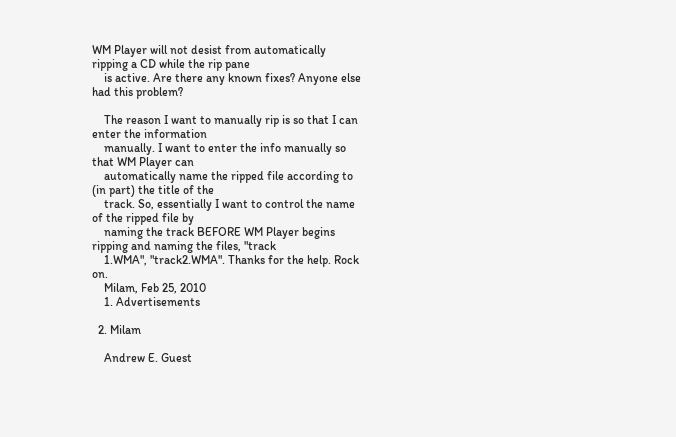WM Player will not desist from automatically ripping a CD while the rip pane
    is active. Are there any known fixes? Anyone else had this problem?

    The reason I want to manually rip is so that I can enter the information
    manually. I want to enter the info manually so that WM Player can
    automatically name the ripped file according to (in part) the title of the
    track. So, essentially I want to control the name of the ripped file by
    naming the track BEFORE WM Player begins ripping and naming the files, "track
    1.WMA", "track2.WMA". Thanks for the help. Rock on.
    Milam, Feb 25, 2010
    1. Advertisements

  2. Milam

    Andrew E. Guest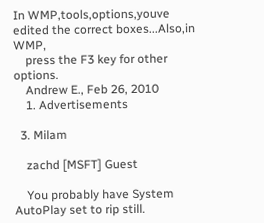In WMP,tools,options,youve edited the correct boxes...Also,in WMP,
    press the F3 key for other options.
    Andrew E., Feb 26, 2010
    1. Advertisements

  3. Milam

    zachd [MSFT] Guest

    You probably have System AutoPlay set to rip still.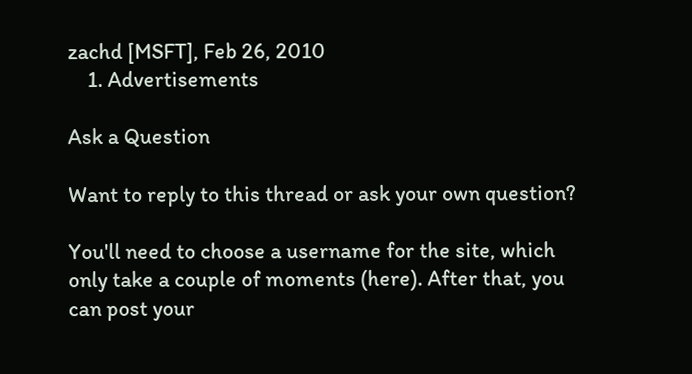zachd [MSFT], Feb 26, 2010
    1. Advertisements

Ask a Question

Want to reply to this thread or ask your own question?

You'll need to choose a username for the site, which only take a couple of moments (here). After that, you can post your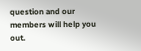question and our members will help you out.